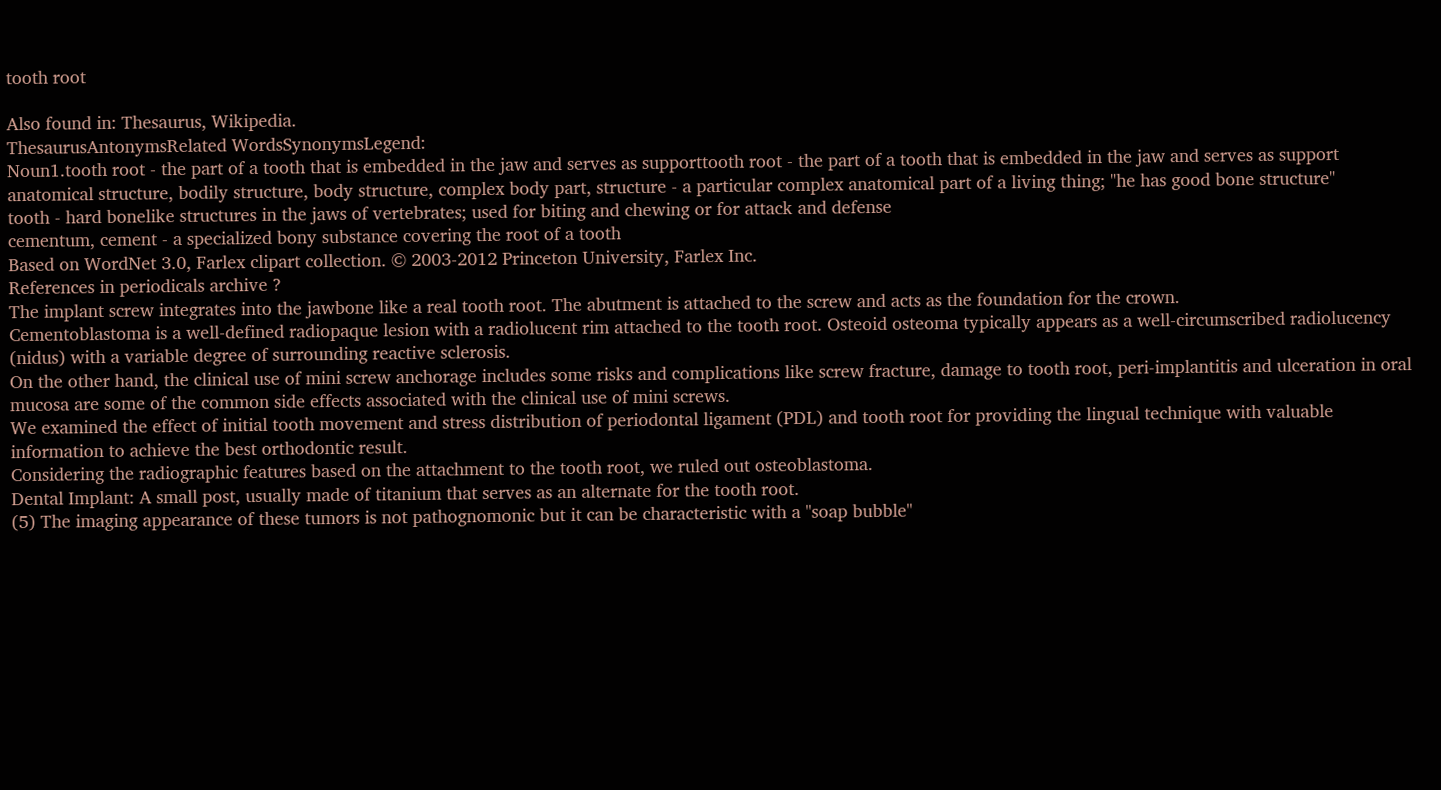tooth root

Also found in: Thesaurus, Wikipedia.
ThesaurusAntonymsRelated WordsSynonymsLegend:
Noun1.tooth root - the part of a tooth that is embedded in the jaw and serves as supporttooth root - the part of a tooth that is embedded in the jaw and serves as support
anatomical structure, bodily structure, body structure, complex body part, structure - a particular complex anatomical part of a living thing; "he has good bone structure"
tooth - hard bonelike structures in the jaws of vertebrates; used for biting and chewing or for attack and defense
cementum, cement - a specialized bony substance covering the root of a tooth
Based on WordNet 3.0, Farlex clipart collection. © 2003-2012 Princeton University, Farlex Inc.
References in periodicals archive ?
The implant screw integrates into the jawbone like a real tooth root. The abutment is attached to the screw and acts as the foundation for the crown.
Cementoblastoma is a well-defined radiopaque lesion with a radiolucent rim attached to the tooth root. Osteoid osteoma typically appears as a well-circumscribed radiolucency (nidus) with a variable degree of surrounding reactive sclerosis.
On the other hand, the clinical use of mini screw anchorage includes some risks and complications like screw fracture, damage to tooth root, peri-implantitis and ulceration in oral mucosa are some of the common side effects associated with the clinical use of mini screws.
We examined the effect of initial tooth movement and stress distribution of periodontal ligament (PDL) and tooth root for providing the lingual technique with valuable information to achieve the best orthodontic result.
Considering the radiographic features based on the attachment to the tooth root, we ruled out osteoblastoma.
Dental Implant: A small post, usually made of titanium that serves as an alternate for the tooth root.
(5) The imaging appearance of these tumors is not pathognomonic but it can be characteristic with a "soap bubble"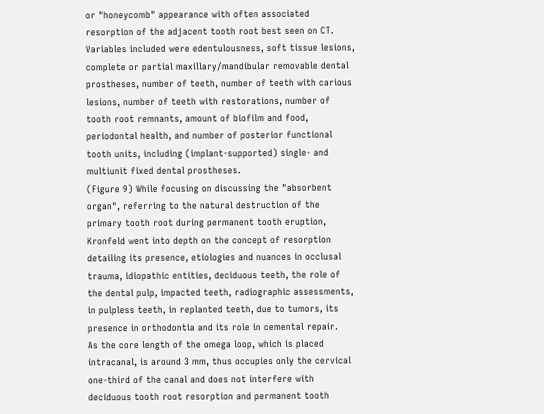or "honeycomb" appearance with often associated resorption of the adjacent tooth root best seen on CT.
Variables included were edentulousness, soft tissue lesions, complete or partial maxillary/mandibular removable dental prostheses, number of teeth, number of teeth with carious lesions, number of teeth with restorations, number of tooth root remnants, amount of biofilm and food, periodontal health, and number of posterior functional tooth units, including (implant-supported) single- and multiunit fixed dental prostheses.
(Figure 9) While focusing on discussing the "absorbent organ", referring to the natural destruction of the primary tooth root during permanent tooth eruption, Kronfeld went into depth on the concept of resorption detailing its presence, etiologies and nuances in occlusal trauma, idiopathic entities, deciduous teeth, the role of the dental pulp, impacted teeth, radiographic assessments, in pulpless teeth, in replanted teeth, due to tumors, its presence in orthodontia and its role in cemental repair.
As the core length of the omega loop, which is placed intracanal, is around 3 mm, thus occupies only the cervical one-third of the canal and does not interfere with deciduous tooth root resorption and permanent tooth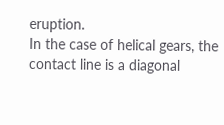eruption.
In the case of helical gears, the contact line is a diagonal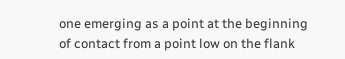one emerging as a point at the beginning of contact from a point low on the flank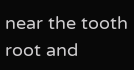near the tooth root and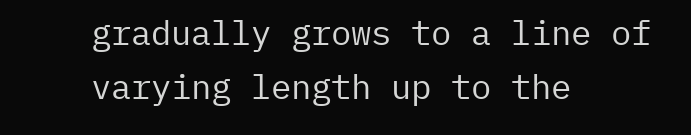gradually grows to a line of varying length up to the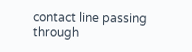contact line passing through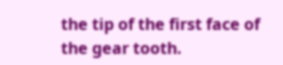the tip of the first face of the gear tooth.